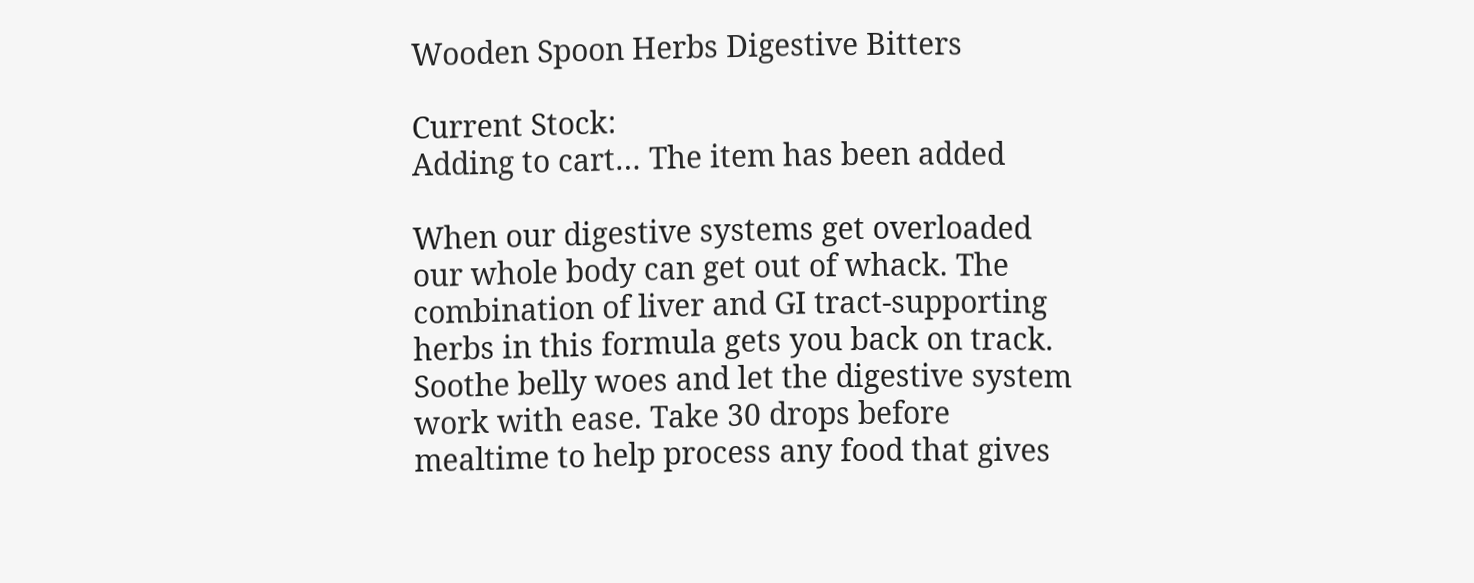Wooden Spoon Herbs Digestive Bitters

Current Stock:
Adding to cart… The item has been added

When our digestive systems get overloaded our whole body can get out of whack. The combination of liver and GI tract-supporting herbs in this formula gets you back on track. Soothe belly woes and let the digestive system work with ease. Take 30 drops before mealtime to help process any food that gives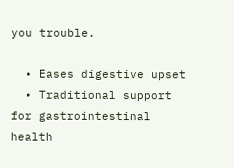you trouble.

  • Eases digestive upset
  • Traditional support for gastrointestinal health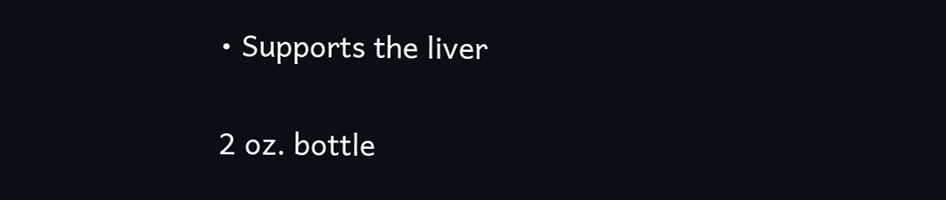• Supports the liver

2 oz. bottle